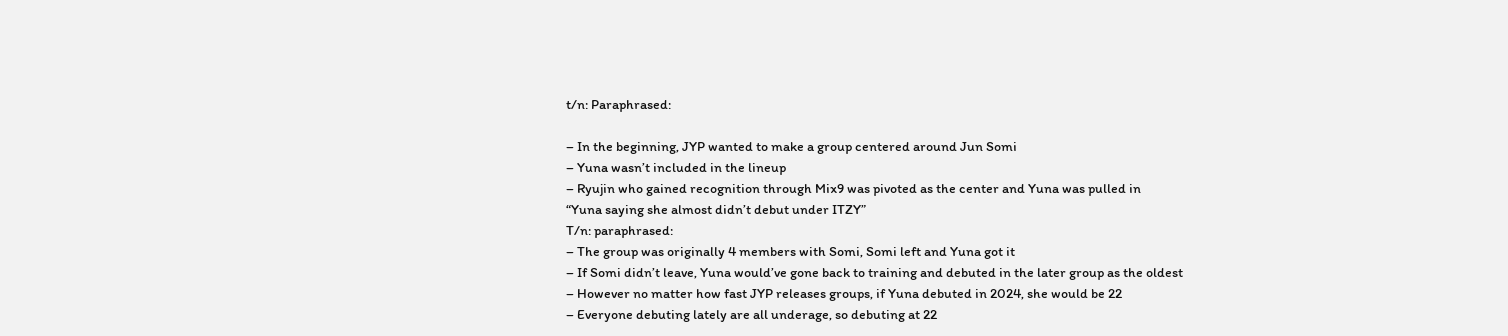t/n: Paraphrased:

– In the beginning, JYP wanted to make a group centered around Jun Somi
– Yuna wasn’t included in the lineup
– Ryujin who gained recognition through Mix9 was pivoted as the center and Yuna was pulled in
“Yuna saying she almost didn’t debut under ITZY”
T/n: paraphrased:
– The group was originally 4 members with Somi, Somi left and Yuna got it
– If Somi didn’t leave, Yuna would’ve gone back to training and debuted in the later group as the oldest
– However no matter how fast JYP releases groups, if Yuna debuted in 2024, she would be 22
– Everyone debuting lately are all underage, so debuting at 22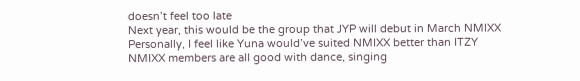doesn’t feel too late
Next year, this would be the group that JYP will debut in March NMIXX
Personally, I feel like Yuna would’ve suited NMIXX better than ITZY
NMIXX members are all good with dance, singing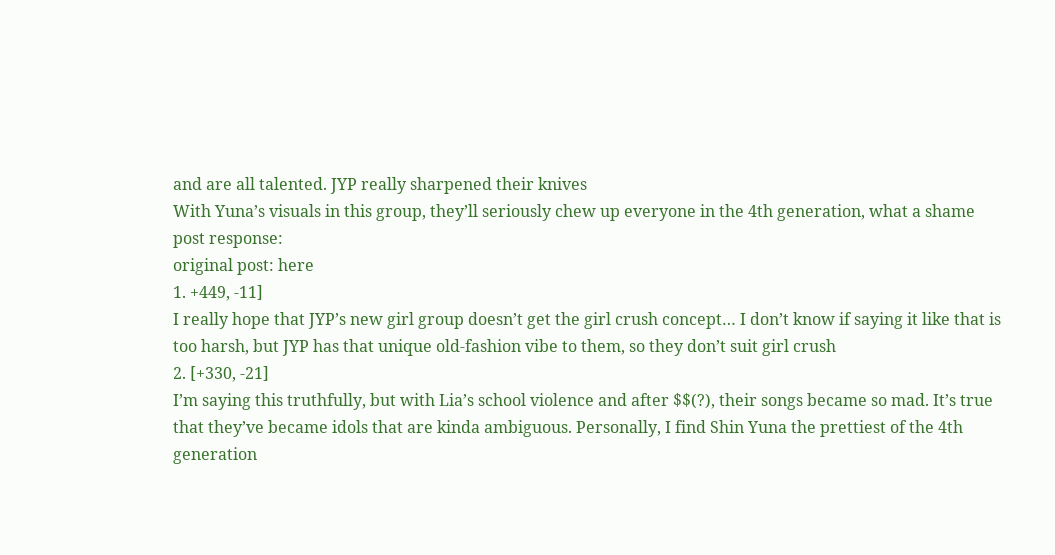and are all talented. JYP really sharpened their knives
With Yuna’s visuals in this group, they’ll seriously chew up everyone in the 4th generation, what a shame
post response:
original post: here
1. +449, -11]
I really hope that JYP’s new girl group doesn’t get the girl crush concept… I don’t know if saying it like that is too harsh, but JYP has that unique old-fashion vibe to them, so they don’t suit girl crush
2. [+330, -21]
I’m saying this truthfully, but with Lia’s school violence and after $$(?), their songs became so mad. It’s true that they’ve became idols that are kinda ambiguous. Personally, I find Shin Yuna the prettiest of the 4th generation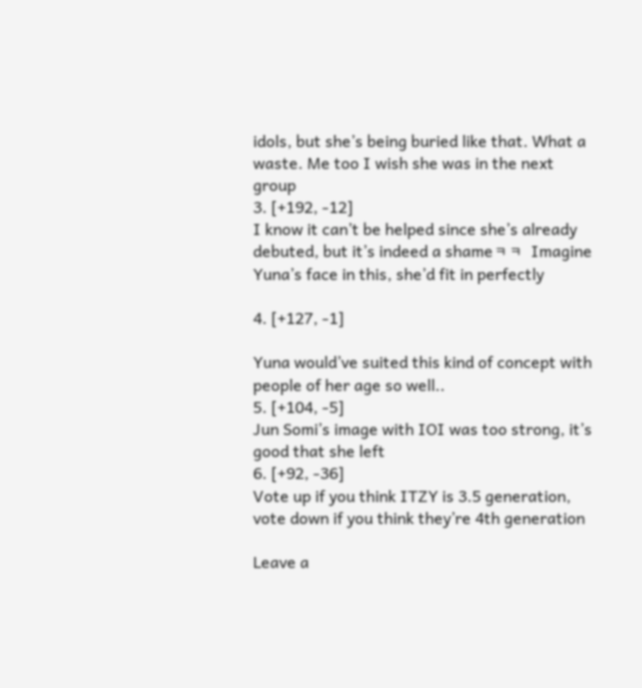idols, but she’s being buried like that. What a waste. Me too I wish she was in the next group
3. [+192, -12]
I know it can’t be helped since she’s already debuted, but it’s indeed a shameㅋㅋ  Imagine Yuna’s face in this, she’d fit in perfectly

4. [+127, -1]

Yuna would’ve suited this kind of concept with people of her age so well..
5. [+104, -5]
Jun Somi’s image with IOI was too strong, it’s good that she left
6. [+92, -36]
Vote up if you think ITZY is 3.5 generation, vote down if you think they’re 4th generation

Leave a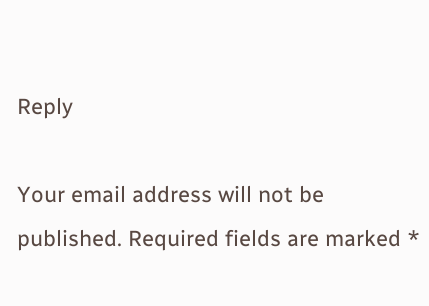Reply

Your email address will not be published. Required fields are marked *